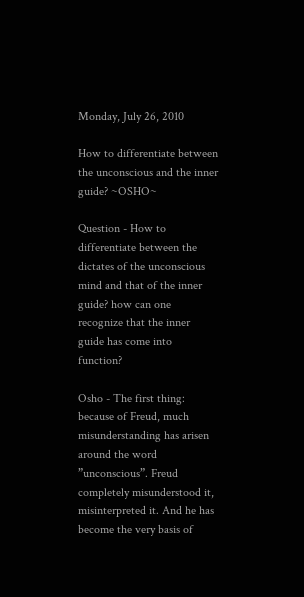Monday, July 26, 2010

How to differentiate between the unconscious and the inner guide? ~OSHO~

Question - How to differentiate between the dictates of the unconscious mind and that of the inner guide? how can one recognize that the inner guide has come into function?

Osho - The first thing: because of Freud, much misunderstanding has arisen around the word ”unconscious”. Freud completely misunderstood it, misinterpreted it. And he has become the very basis of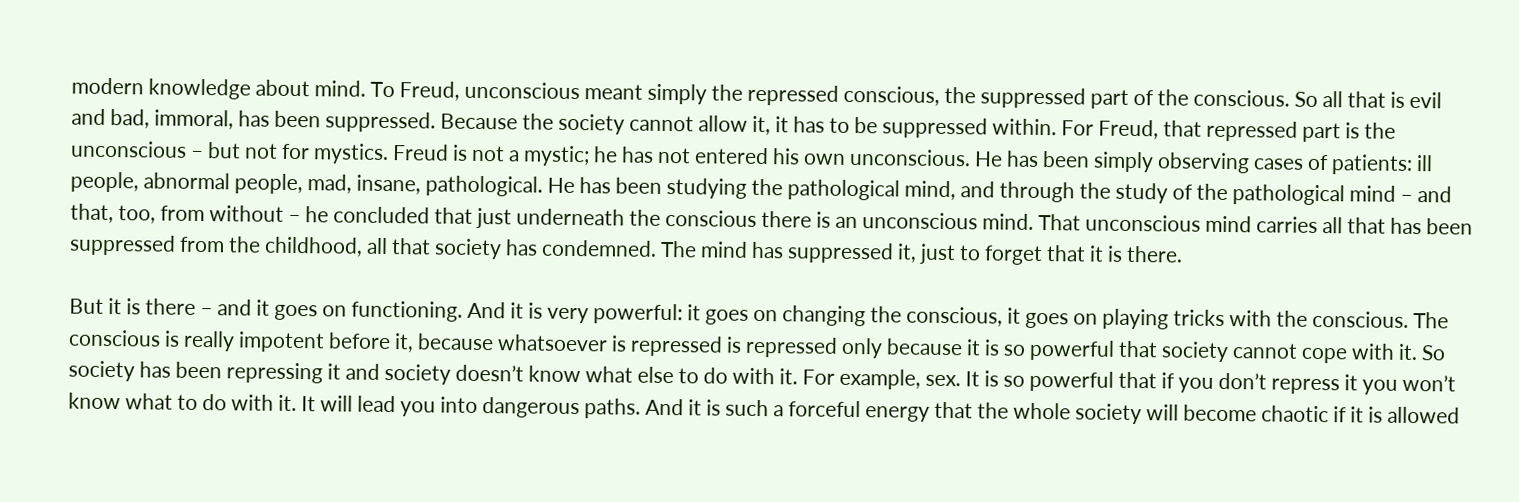modern knowledge about mind. To Freud, unconscious meant simply the repressed conscious, the suppressed part of the conscious. So all that is evil and bad, immoral, has been suppressed. Because the society cannot allow it, it has to be suppressed within. For Freud, that repressed part is the unconscious – but not for mystics. Freud is not a mystic; he has not entered his own unconscious. He has been simply observing cases of patients: ill people, abnormal people, mad, insane, pathological. He has been studying the pathological mind, and through the study of the pathological mind – and that, too, from without – he concluded that just underneath the conscious there is an unconscious mind. That unconscious mind carries all that has been suppressed from the childhood, all that society has condemned. The mind has suppressed it, just to forget that it is there.

But it is there – and it goes on functioning. And it is very powerful: it goes on changing the conscious, it goes on playing tricks with the conscious. The conscious is really impotent before it, because whatsoever is repressed is repressed only because it is so powerful that society cannot cope with it. So society has been repressing it and society doesn’t know what else to do with it. For example, sex. It is so powerful that if you don’t repress it you won’t know what to do with it. It will lead you into dangerous paths. And it is such a forceful energy that the whole society will become chaotic if it is allowed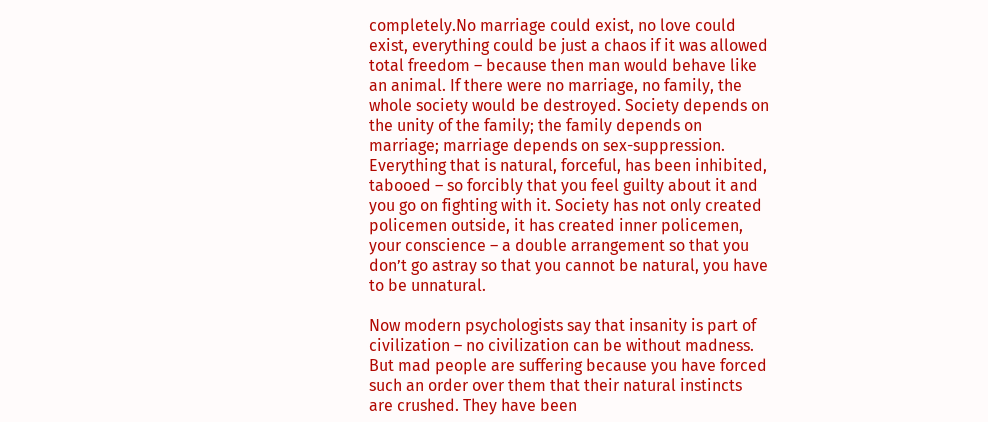completely.No marriage could exist, no love could exist, everything could be just a chaos if it was allowed total freedom – because then man would behave like an animal. If there were no marriage, no family, the whole society would be destroyed. Society depends on the unity of the family; the family depends on marriage; marriage depends on sex-suppression. Everything that is natural, forceful, has been inhibited, tabooed – so forcibly that you feel guilty about it and you go on fighting with it. Society has not only created policemen outside, it has created inner policemen, your conscience – a double arrangement so that you don’t go astray so that you cannot be natural, you have to be unnatural.

Now modern psychologists say that insanity is part of civilization – no civilization can be without madness. But mad people are suffering because you have forced such an order over them that their natural instincts are crushed. They have been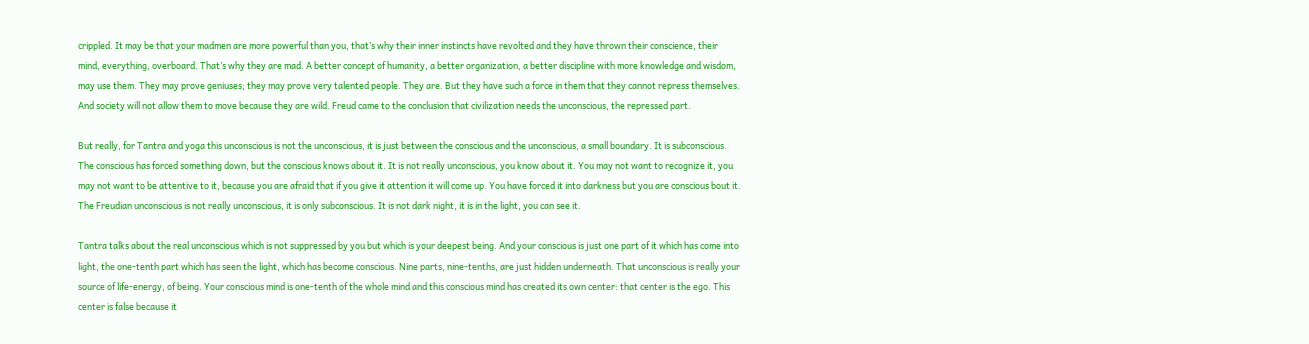crippled. It may be that your madmen are more powerful than you, that’s why their inner instincts have revolted and they have thrown their conscience, their mind, everything, overboard. That’s why they are mad. A better concept of humanity, a better organization, a better discipline with more knowledge and wisdom, may use them. They may prove geniuses; they may prove very talented people. They are. But they have such a force in them that they cannot repress themselves. And society will not allow them to move because they are wild. Freud came to the conclusion that civilization needs the unconscious, the repressed part.

But really, for Tantra and yoga this unconscious is not the unconscious, it is just between the conscious and the unconscious, a small boundary. It is subconscious. The conscious has forced something down, but the conscious knows about it. It is not really unconscious, you know about it. You may not want to recognize it, you may not want to be attentive to it, because you are afraid that if you give it attention it will come up. You have forced it into darkness but you are conscious bout it. The Freudian unconscious is not really unconscious, it is only subconscious. It is not dark night, it is in the light, you can see it.

Tantra talks about the real unconscious which is not suppressed by you but which is your deepest being. And your conscious is just one part of it which has come into light, the one-tenth part which has seen the light, which has become conscious. Nine parts, nine-tenths, are just hidden underneath. That unconscious is really your source of life-energy, of being. Your conscious mind is one-tenth of the whole mind and this conscious mind has created its own center: that center is the ego. This center is false because it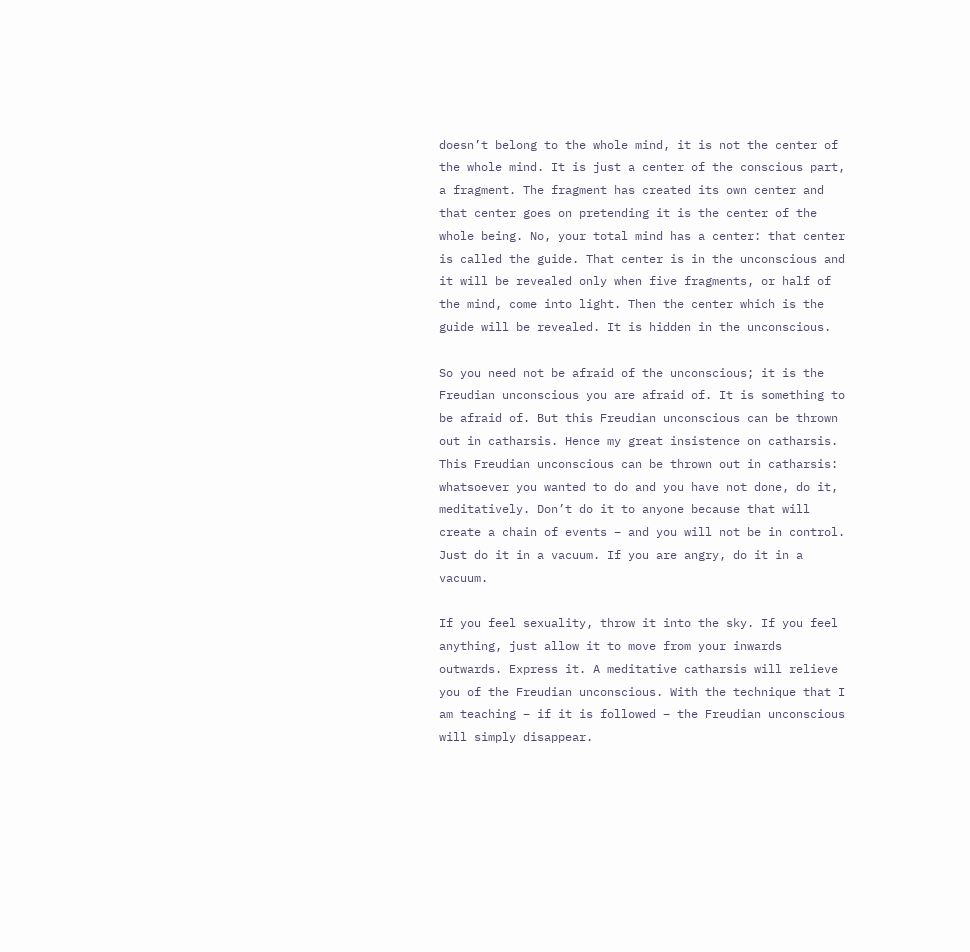doesn’t belong to the whole mind, it is not the center of the whole mind. It is just a center of the conscious part, a fragment. The fragment has created its own center and that center goes on pretending it is the center of the whole being. No, your total mind has a center: that center is called the guide. That center is in the unconscious and it will be revealed only when five fragments, or half of the mind, come into light. Then the center which is the guide will be revealed. It is hidden in the unconscious.

So you need not be afraid of the unconscious; it is the Freudian unconscious you are afraid of. It is something to be afraid of. But this Freudian unconscious can be thrown out in catharsis. Hence my great insistence on catharsis. This Freudian unconscious can be thrown out in catharsis: whatsoever you wanted to do and you have not done, do it, meditatively. Don’t do it to anyone because that will create a chain of events – and you will not be in control. Just do it in a vacuum. If you are angry, do it in a vacuum.

If you feel sexuality, throw it into the sky. If you feel anything, just allow it to move from your inwards outwards. Express it. A meditative catharsis will relieve you of the Freudian unconscious. With the technique that I am teaching – if it is followed – the Freudian unconscious will simply disappear.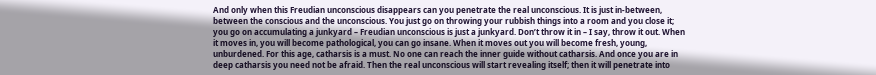And only when this Freudian unconscious disappears can you penetrate the real unconscious. It is just in-between, between the conscious and the unconscious. You just go on throwing your rubbish things into a room and you close it; you go on accumulating a junkyard – Freudian unconscious is just a junkyard. Don’t throw it in – I say, throw it out. When it moves in, you will become pathological, you can go insane. When it moves out you will become fresh, young, unburdened. For this age, catharsis is a must. No one can reach the inner guide without catharsis. And once you are in deep catharsis you need not be afraid. Then the real unconscious will start revealing itself; then it will penetrate into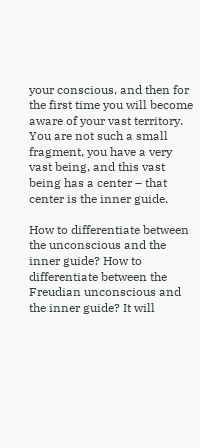your conscious, and then for the first time you will become aware of your vast territory. You are not such a small fragment, you have a very vast being, and this vast being has a center – that center is the inner guide.

How to differentiate between the unconscious and the inner guide? How to differentiate between the Freudian unconscious and the inner guide? It will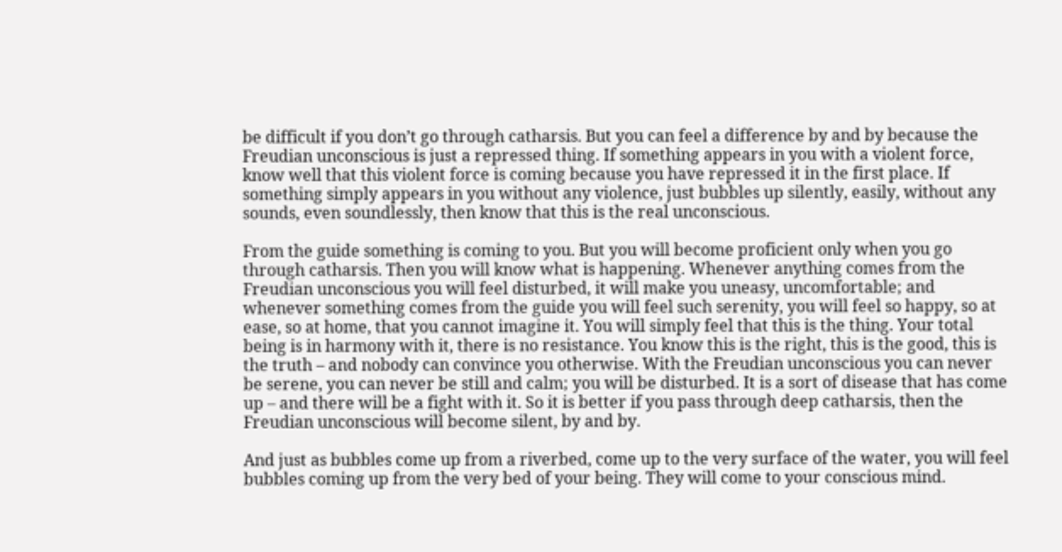be difficult if you don’t go through catharsis. But you can feel a difference by and by because the Freudian unconscious is just a repressed thing. If something appears in you with a violent force, know well that this violent force is coming because you have repressed it in the first place. If something simply appears in you without any violence, just bubbles up silently, easily, without any sounds, even soundlessly, then know that this is the real unconscious.

From the guide something is coming to you. But you will become proficient only when you go through catharsis. Then you will know what is happening. Whenever anything comes from the Freudian unconscious you will feel disturbed, it will make you uneasy, uncomfortable; and whenever something comes from the guide you will feel such serenity, you will feel so happy, so at ease, so at home, that you cannot imagine it. You will simply feel that this is the thing. Your total being is in harmony with it, there is no resistance. You know this is the right, this is the good, this is the truth – and nobody can convince you otherwise. With the Freudian unconscious you can never be serene, you can never be still and calm; you will be disturbed. It is a sort of disease that has come up – and there will be a fight with it. So it is better if you pass through deep catharsis, then the Freudian unconscious will become silent, by and by.

And just as bubbles come up from a riverbed, come up to the very surface of the water, you will feel bubbles coming up from the very bed of your being. They will come to your conscious mind.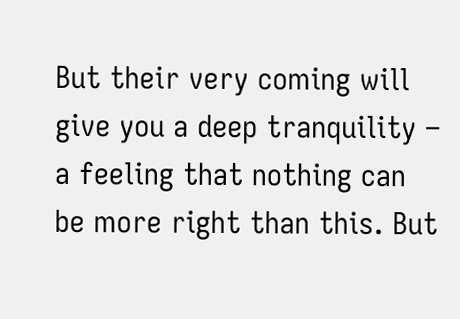But their very coming will give you a deep tranquility – a feeling that nothing can be more right than this. But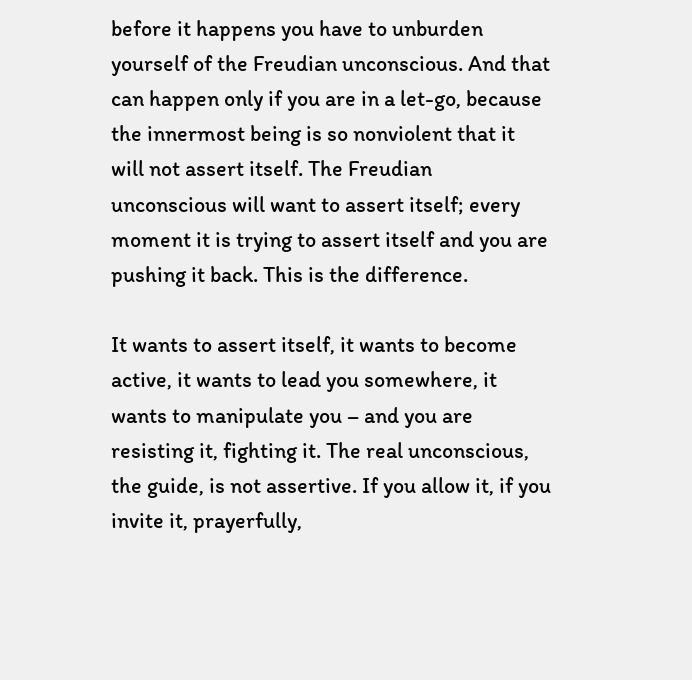before it happens you have to unburden yourself of the Freudian unconscious. And that can happen only if you are in a let-go, because the innermost being is so nonviolent that it will not assert itself. The Freudian unconscious will want to assert itself; every moment it is trying to assert itself and you are pushing it back. This is the difference.

It wants to assert itself, it wants to become active, it wants to lead you somewhere, it wants to manipulate you – and you are resisting it, fighting it. The real unconscious, the guide, is not assertive. If you allow it, if you invite it, prayerfully,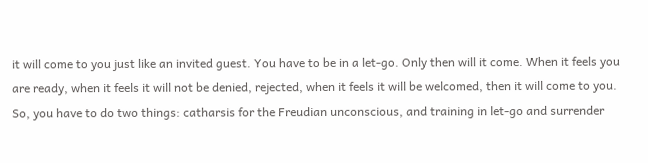it will come to you just like an invited guest. You have to be in a let-go. Only then will it come. When it feels you are ready, when it feels it will not be denied, rejected, when it feels it will be welcomed, then it will come to you. So, you have to do two things: catharsis for the Freudian unconscious, and training in let-go and surrender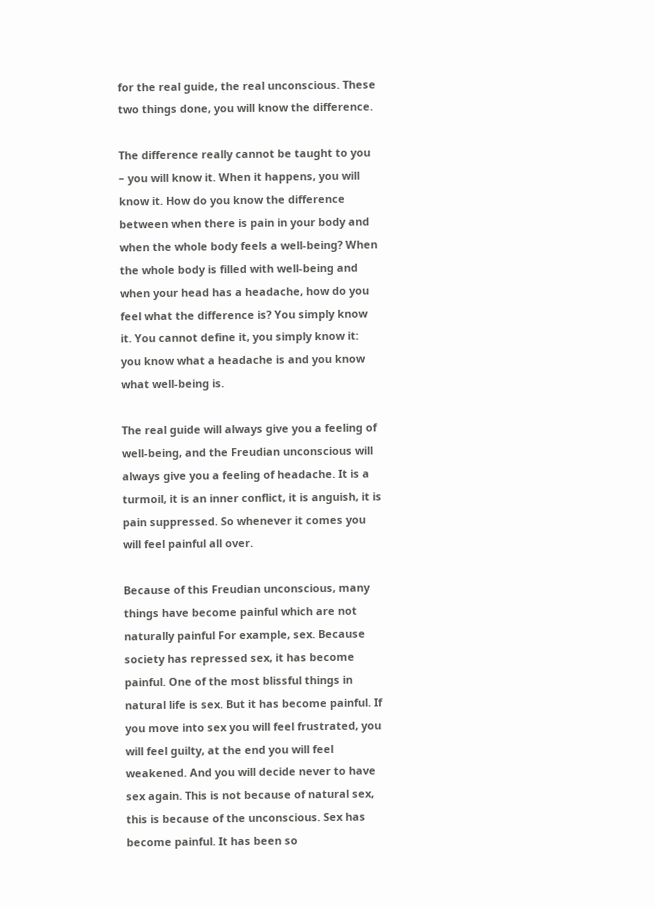for the real guide, the real unconscious. These two things done, you will know the difference.

The difference really cannot be taught to you – you will know it. When it happens, you will know it. How do you know the difference between when there is pain in your body and when the whole body feels a well-being? When the whole body is filled with well-being and when your head has a headache, how do you feel what the difference is? You simply know it. You cannot define it, you simply know it: you know what a headache is and you know what well-being is.

The real guide will always give you a feeling of well-being, and the Freudian unconscious will always give you a feeling of headache. It is a turmoil, it is an inner conflict, it is anguish, it is pain suppressed. So whenever it comes you will feel painful all over.

Because of this Freudian unconscious, many things have become painful which are not naturally painful For example, sex. Because society has repressed sex, it has become painful. One of the most blissful things in natural life is sex. But it has become painful. If you move into sex you will feel frustrated, you will feel guilty, at the end you will feel weakened. And you will decide never to have sex again. This is not because of natural sex, this is because of the unconscious. Sex has become painful. It has been so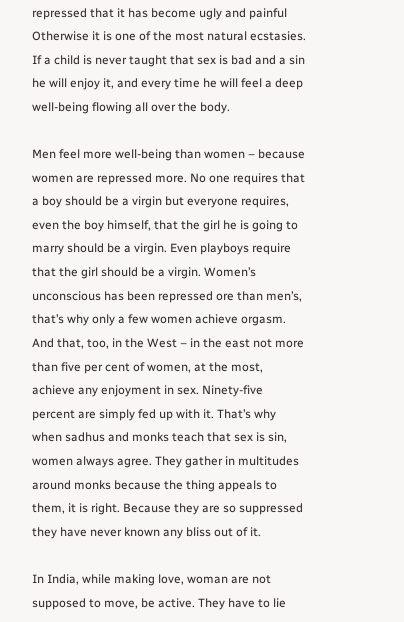repressed that it has become ugly and painful Otherwise it is one of the most natural ecstasies. If a child is never taught that sex is bad and a sin he will enjoy it, and every time he will feel a deep well-being flowing all over the body.

Men feel more well-being than women – because women are repressed more. No one requires that a boy should be a virgin but everyone requires, even the boy himself, that the girl he is going to marry should be a virgin. Even playboys require that the girl should be a virgin. Women’s unconscious has been repressed ore than men’s, that’s why only a few women achieve orgasm. And that, too, in the West – in the east not more than five per cent of women, at the most, achieve any enjoyment in sex. Ninety-five percent are simply fed up with it. That’s why when sadhus and monks teach that sex is sin, women always agree. They gather in multitudes around monks because the thing appeals to them, it is right. Because they are so suppressed they have never known any bliss out of it.

In India, while making love, woman are not supposed to move, be active. They have to lie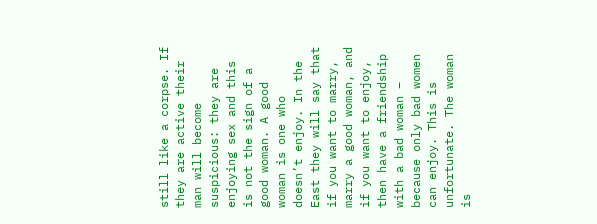still like a corpse. If they are active their man will become suspicious: they are enjoying sex and this is not the sign of a good woman. A good woman is one who doesn’t enjoy. In the East they will say that if you want to marry, marry a good woman, and if you want to enjoy, then have a friendship with a bad woman – because only bad women can enjoy. This is unfortunate. The woman is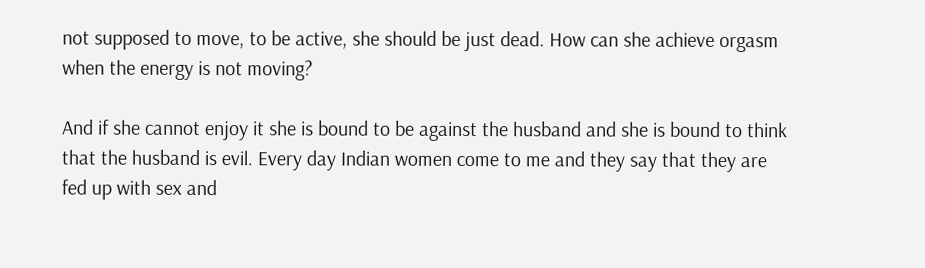not supposed to move, to be active, she should be just dead. How can she achieve orgasm when the energy is not moving?

And if she cannot enjoy it she is bound to be against the husband and she is bound to think that the husband is evil. Every day Indian women come to me and they say that they are fed up with sex and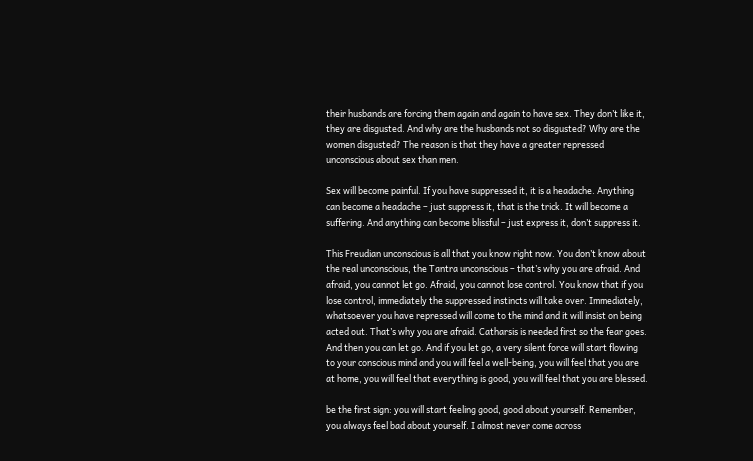their husbands are forcing them again and again to have sex. They don’t like it, they are disgusted. And why are the husbands not so disgusted? Why are the women disgusted? The reason is that they have a greater repressed unconscious about sex than men.

Sex will become painful. If you have suppressed it, it is a headache. Anything can become a headache – just suppress it, that is the trick. It will become a suffering. And anything can become blissful – just express it, don’t suppress it.

This Freudian unconscious is all that you know right now. You don’t know about the real unconscious, the Tantra unconscious – that’s why you are afraid. And afraid, you cannot let go. Afraid, you cannot lose control. You know that if you lose control, immediately the suppressed instincts will take over. Immediately, whatsoever you have repressed will come to the mind and it will insist on being acted out. That’s why you are afraid. Catharsis is needed first so the fear goes. And then you can let go. And if you let go, a very silent force will start flowing to your conscious mind and you will feel a well-being, you will feel that you are at home, you will feel that everything is good, you will feel that you are blessed.

be the first sign: you will start feeling good, good about yourself. Remember, you always feel bad about yourself. I almost never come across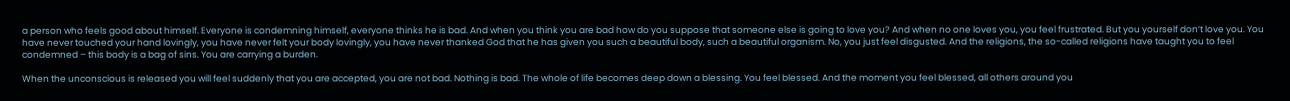a person who feels good about himself. Everyone is condemning himself, everyone thinks he is bad. And when you think you are bad how do you suppose that someone else is going to love you? And when no one loves you, you feel frustrated. But you yourself don’t love you. You have never touched your hand lovingly, you have never felt your body lovingly, you have never thanked God that he has given you such a beautiful body, such a beautiful organism. No, you just feel disgusted. And the religions, the so-called religions have taught you to feel condemned – this body is a bag of sins. You are carrying a burden.

When the unconscious is released you will feel suddenly that you are accepted, you are not bad. Nothing is bad. The whole of life becomes deep down a blessing. You feel blessed. And the moment you feel blessed, all others around you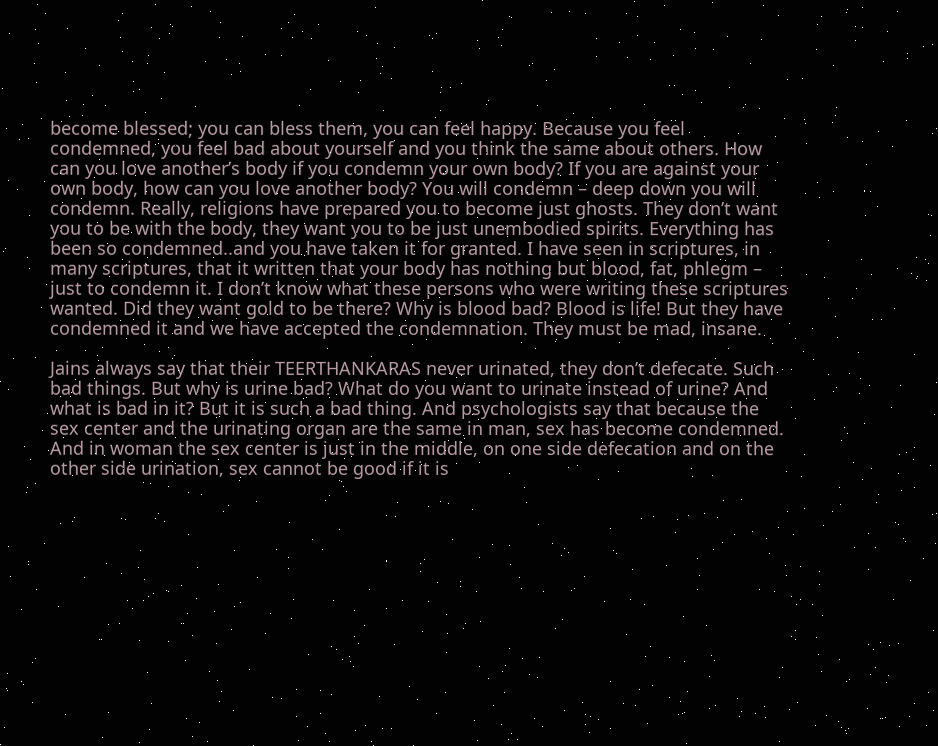become blessed; you can bless them, you can feel happy. Because you feel condemned, you feel bad about yourself and you think the same about others. How can you love another’s body if you condemn your own body? If you are against your own body, how can you love another body? You will condemn – deep down you will condemn. Really, religions have prepared you to become just ghosts. They don’t want you to be with the body, they want you to be just unembodied spirits. Everything has been so condemned..and you have taken it for granted. I have seen in scriptures, in many scriptures, that it written that your body has nothing but blood, fat, phlegm – just to condemn it. I don’t know what these persons who were writing these scriptures wanted. Did they want gold to be there? Why is blood bad? Blood is life! But they have condemned it and we have accepted the condemnation. They must be mad, insane.

Jains always say that their TEERTHANKARAS never urinated, they don’t defecate. Such bad things. But why is urine bad? What do you want to urinate instead of urine? And what is bad in it? But it is such a bad thing. And psychologists say that because the sex center and the urinating organ are the same in man, sex has become condemned. And in woman the sex center is just in the middle, on one side defecation and on the other side urination, sex cannot be good if it is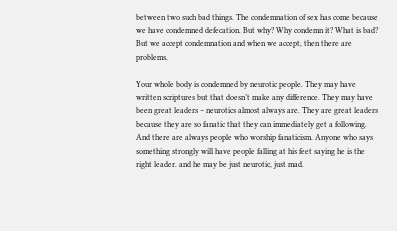between two such bad things. The condemnation of sex has come because we have condemned defecation. But why? Why condemn it? What is bad? But we accept condemnation and when we accept, then there are problems.

Your whole body is condemned by neurotic people. They may have written scriptures but that doesn’t make any difference. They may have been great leaders – neurotics almost always are. They are great leaders because they are so fanatic that they can immediately get a following. And there are always people who worship fanaticism. Anyone who says something strongly will have people falling at his feet saying he is the right leader. and he may be just neurotic, just mad.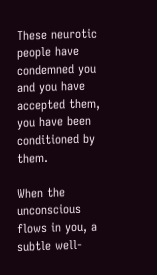These neurotic people have condemned you and you have accepted them, you have been conditioned by them.

When the unconscious flows in you, a subtle well-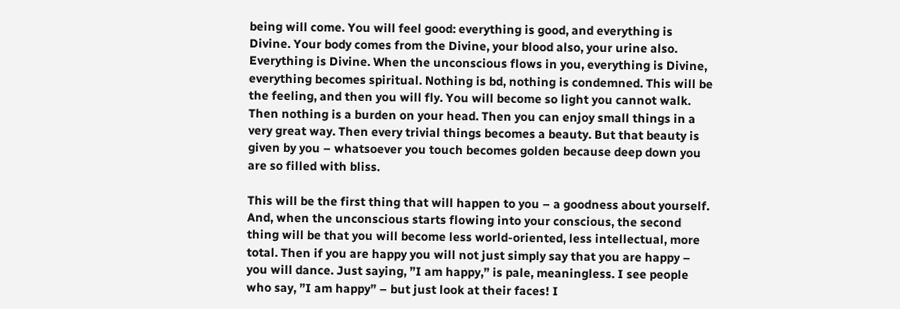being will come. You will feel good: everything is good, and everything is Divine. Your body comes from the Divine, your blood also, your urine also. Everything is Divine. When the unconscious flows in you, everything is Divine, everything becomes spiritual. Nothing is bd, nothing is condemned. This will be the feeling, and then you will fly. You will become so light you cannot walk. Then nothing is a burden on your head. Then you can enjoy small things in a very great way. Then every trivial things becomes a beauty. But that beauty is given by you – whatsoever you touch becomes golden because deep down you are so filled with bliss.

This will be the first thing that will happen to you – a goodness about yourself. And, when the unconscious starts flowing into your conscious, the second thing will be that you will become less world-oriented, less intellectual, more total. Then if you are happy you will not just simply say that you are happy – you will dance. Just saying, ”I am happy,” is pale, meaningless. I see people who say, ”I am happy” – but just look at their faces! I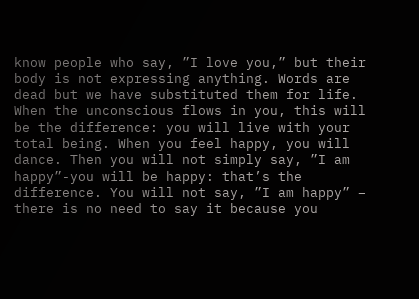know people who say, ”I love you,” but their body is not expressing anything. Words are dead but we have substituted them for life. When the unconscious flows in you, this will be the difference: you will live with your total being. When you feel happy, you will dance. Then you will not simply say, ”I am happy”-you will be happy: that’s the difference. You will not say, ”I am happy” – there is no need to say it because you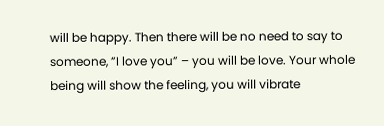will be happy. Then there will be no need to say to someone, ”I love you” – you will be love. Your whole being will show the feeling, you will vibrate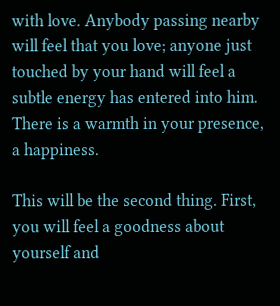with love. Anybody passing nearby will feel that you love; anyone just touched by your hand will feel a subtle energy has entered into him. There is a warmth in your presence, a happiness.

This will be the second thing. First, you will feel a goodness about yourself and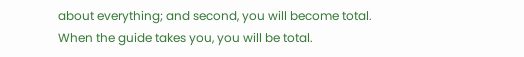about everything; and second, you will become total. When the guide takes you, you will be total.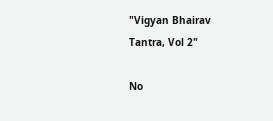"Vigyan Bhairav Tantra, Vol 2"

No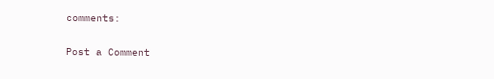comments:

Post a Comment